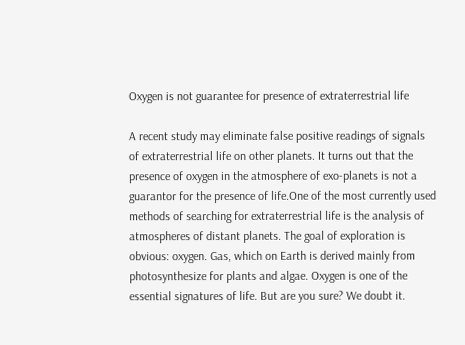Oxygen is not guarantee for presence of extraterrestrial life

A recent study may eliminate false positive readings of signals of extraterrestrial life on other planets. It turns out that the presence of oxygen in the atmosphere of exo-planets is not a guarantor for the presence of life.One of the most currently used methods of searching for extraterrestrial life is the analysis of atmospheres of distant planets. The goal of exploration is obvious: oxygen. Gas, which on Earth is derived mainly from photosynthesize for plants and algae. Oxygen is one of the essential signatures of life. But are you sure? We doubt it.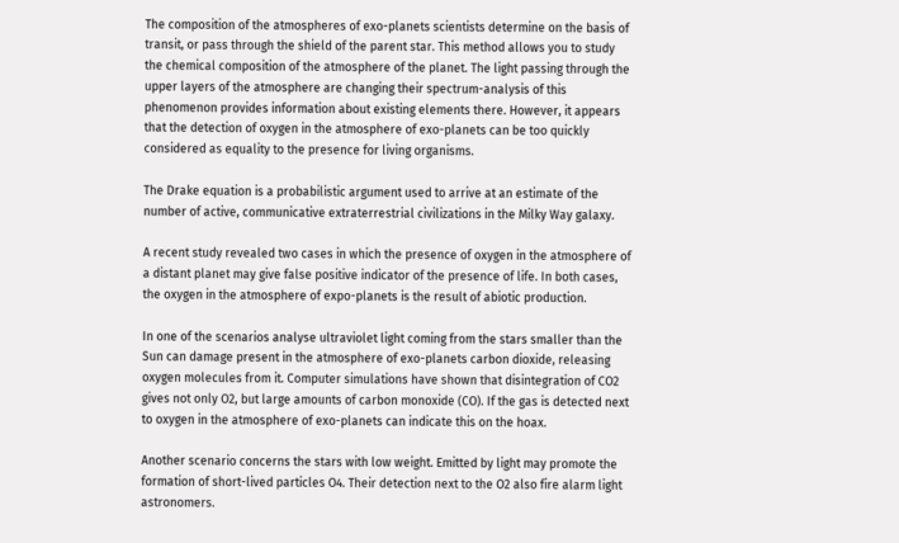The composition of the atmospheres of exo-planets scientists determine on the basis of transit, or pass through the shield of the parent star. This method allows you to study the chemical composition of the atmosphere of the planet. The light passing through the upper layers of the atmosphere are changing their spectrum-analysis of this phenomenon provides information about existing elements there. However, it appears that the detection of oxygen in the atmosphere of exo-planets can be too quickly considered as equality to the presence for living organisms.

The Drake equation is a probabilistic argument used to arrive at an estimate of the number of active, communicative extraterrestrial civilizations in the Milky Way galaxy.

A recent study revealed two cases in which the presence of oxygen in the atmosphere of a distant planet may give false positive indicator of the presence of life. In both cases, the oxygen in the atmosphere of expo-planets is the result of abiotic production.

In one of the scenarios analyse ultraviolet light coming from the stars smaller than the Sun can damage present in the atmosphere of exo-planets carbon dioxide, releasing oxygen molecules from it. Computer simulations have shown that disintegration of CO2 gives not only O2, but large amounts of carbon monoxide (CO). If the gas is detected next to oxygen in the atmosphere of exo-planets can indicate this on the hoax.

Another scenario concerns the stars with low weight. Emitted by light may promote the formation of short-lived particles O4. Their detection next to the O2 also fire alarm light astronomers.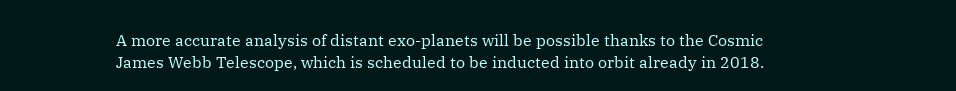A more accurate analysis of distant exo-planets will be possible thanks to the Cosmic James Webb Telescope, which is scheduled to be inducted into orbit already in 2018.